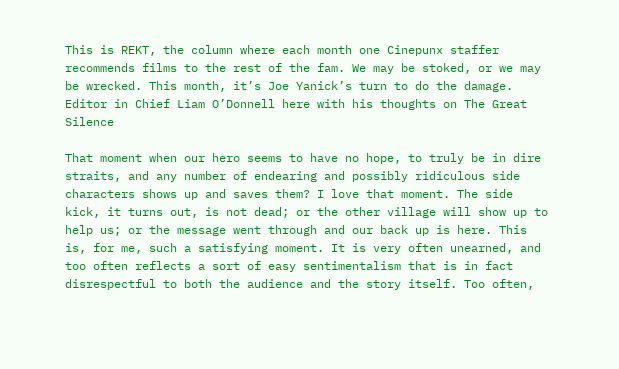This is REKT, the column where each month one Cinepunx staffer recommends films to the rest of the fam. We may be stoked, or we may be wrecked. This month, it’s Joe Yanick’s turn to do the damage. Editor in Chief Liam O’Donnell here with his thoughts on The Great Silence

That moment when our hero seems to have no hope, to truly be in dire straits, and any number of endearing and possibly ridiculous side characters shows up and saves them? I love that moment. The side kick, it turns out, is not dead; or the other village will show up to help us; or the message went through and our back up is here. This is, for me, such a satisfying moment. It is very often unearned, and too often reflects a sort of easy sentimentalism that is in fact disrespectful to both the audience and the story itself. Too often,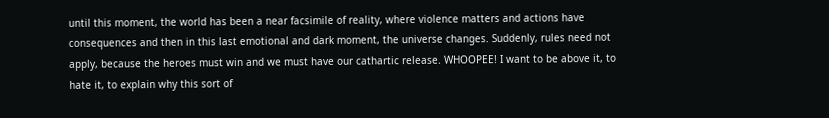until this moment, the world has been a near facsimile of reality, where violence matters and actions have consequences and then in this last emotional and dark moment, the universe changes. Suddenly, rules need not apply, because the heroes must win and we must have our cathartic release. WHOOPEE! I want to be above it, to hate it, to explain why this sort of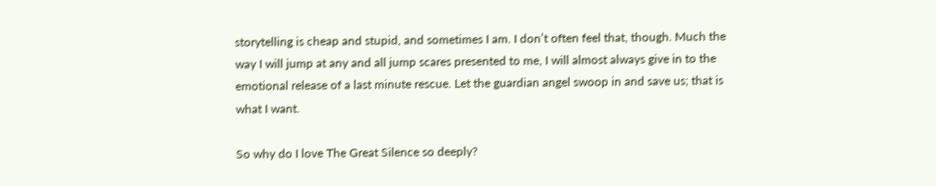storytelling is cheap and stupid, and sometimes I am. I don’t often feel that, though. Much the way I will jump at any and all jump scares presented to me, I will almost always give in to the emotional release of a last minute rescue. Let the guardian angel swoop in and save us; that is what I want.

So why do I love The Great Silence so deeply?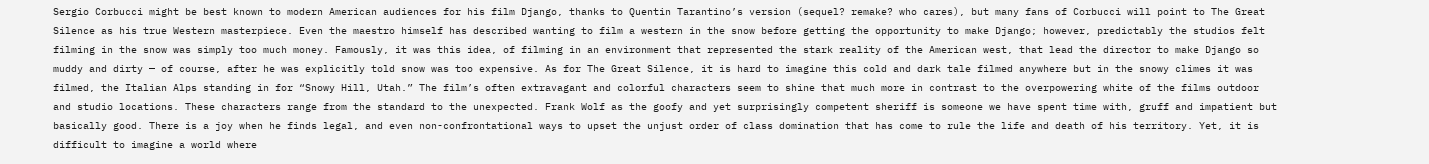Sergio Corbucci might be best known to modern American audiences for his film Django, thanks to Quentin Tarantino’s version (sequel? remake? who cares), but many fans of Corbucci will point to The Great Silence as his true Western masterpiece. Even the maestro himself has described wanting to film a western in the snow before getting the opportunity to make Django; however, predictably the studios felt filming in the snow was simply too much money. Famously, it was this idea, of filming in an environment that represented the stark reality of the American west, that lead the director to make Django so muddy and dirty — of course, after he was explicitly told snow was too expensive. As for The Great Silence, it is hard to imagine this cold and dark tale filmed anywhere but in the snowy climes it was filmed, the Italian Alps standing in for “Snowy Hill, Utah.” The film’s often extravagant and colorful characters seem to shine that much more in contrast to the overpowering white of the films outdoor and studio locations. These characters range from the standard to the unexpected. Frank Wolf as the goofy and yet surprisingly competent sheriff is someone we have spent time with, gruff and impatient but basically good. There is a joy when he finds legal, and even non-confrontational ways to upset the unjust order of class domination that has come to rule the life and death of his territory. Yet, it is difficult to imagine a world where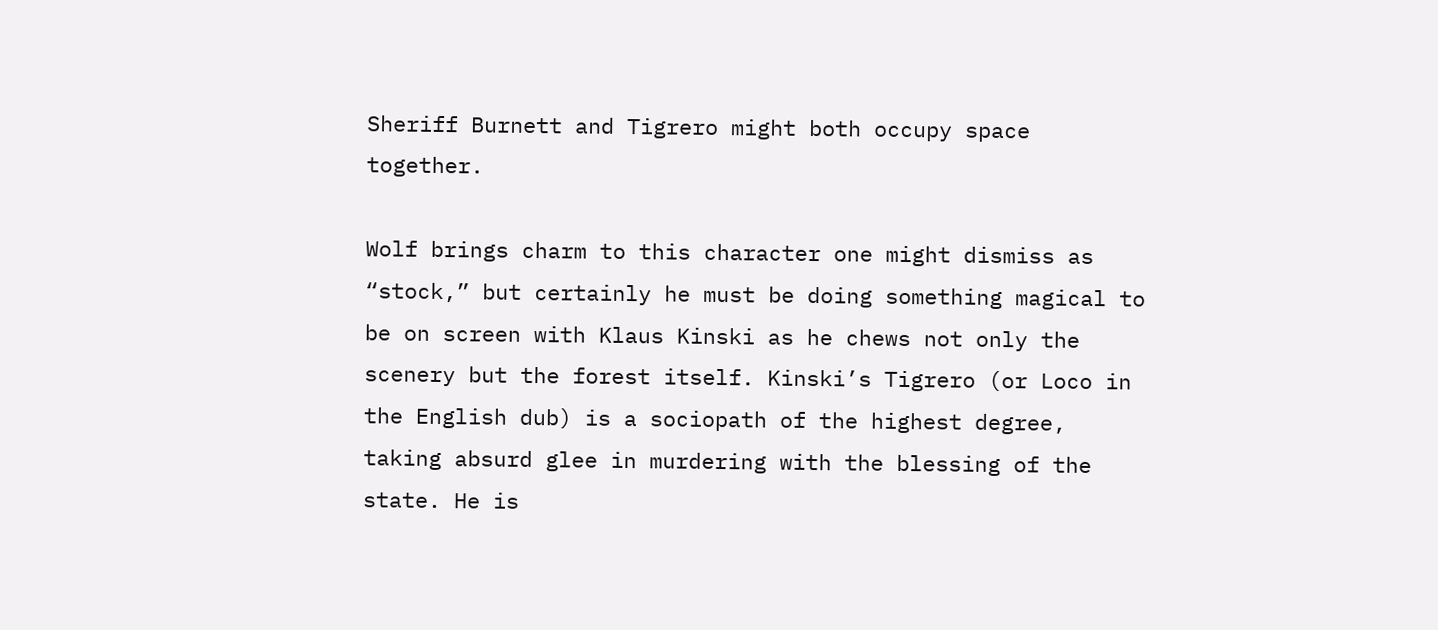Sheriff Burnett and Tigrero might both occupy space together.

Wolf brings charm to this character one might dismiss as “stock,” but certainly he must be doing something magical to be on screen with Klaus Kinski as he chews not only the scenery but the forest itself. Kinski’s Tigrero (or Loco in the English dub) is a sociopath of the highest degree, taking absurd glee in murdering with the blessing of the state. He is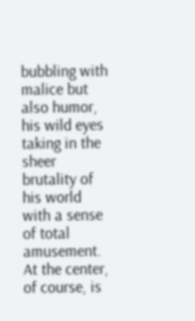bubbling with malice but also humor, his wild eyes taking in the sheer brutality of his world with a sense of total amusement. At the center, of course, is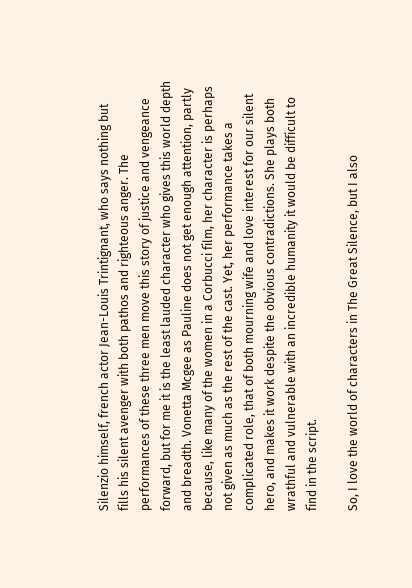Silenzio himself, french actor Jean-Louis Trintignant, who says nothing but fills his silent avenger with both pathos and righteous anger. The performances of these three men move this story of justice and vengeance forward, but for me it is the least lauded character who gives this world depth and breadth. Vonetta Mcgee as Pauline does not get enough attention, partly because, like many of the women in a Corbucci film, her character is perhaps not given as much as the rest of the cast. Yet, her performance takes a complicated role, that of both mourning wife and love interest for our silent hero, and makes it work despite the obvious contradictions. She plays both wrathful and vulnerable with an incredible humanity it would be difficult to find in the script.

So, I love the world of characters in The Great Silence, but I also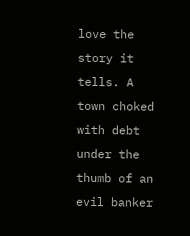love the story it tells. A town choked with debt under the thumb of an evil banker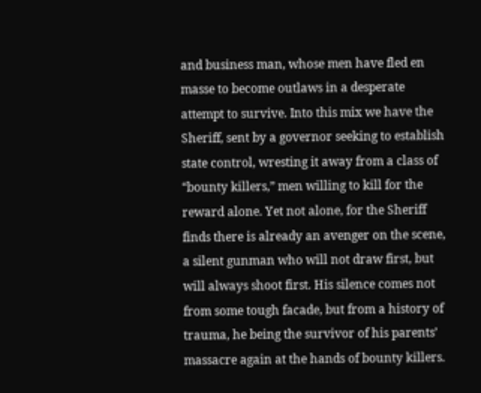and business man, whose men have fled en masse to become outlaws in a desperate attempt to survive. Into this mix we have the Sheriff, sent by a governor seeking to establish state control, wresting it away from a class of “bounty killers,” men willing to kill for the reward alone. Yet not alone, for the Sheriff finds there is already an avenger on the scene, a silent gunman who will not draw first, but will always shoot first. His silence comes not from some tough facade, but from a history of trauma, he being the survivor of his parents’ massacre again at the hands of bounty killers.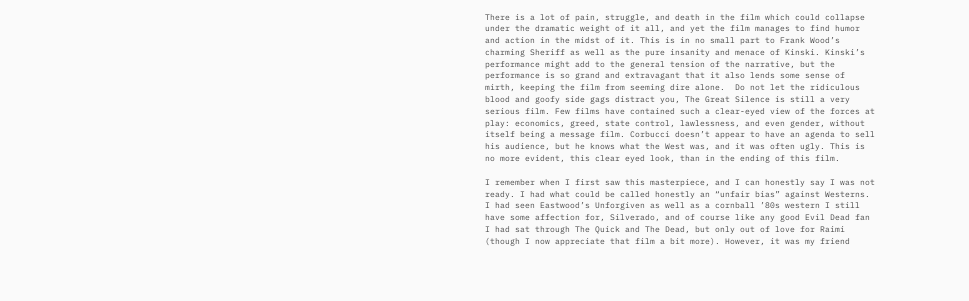There is a lot of pain, struggle, and death in the film which could collapse under the dramatic weight of it all, and yet the film manages to find humor and action in the midst of it. This is in no small part to Frank Wood’s charming Sheriff as well as the pure insanity and menace of Kinski. Kinski’s performance might add to the general tension of the narrative, but the performance is so grand and extravagant that it also lends some sense of mirth, keeping the film from seeming dire alone.  Do not let the ridiculous blood and goofy side gags distract you, The Great Silence is still a very serious film. Few films have contained such a clear-eyed view of the forces at play: economics, greed, state control, lawlessness, and even gender, without itself being a message film. Corbucci doesn’t appear to have an agenda to sell his audience, but he knows what the West was, and it was often ugly. This is no more evident, this clear eyed look, than in the ending of this film.

I remember when I first saw this masterpiece, and I can honestly say I was not ready. I had what could be called honestly an “unfair bias” against Westerns. I had seen Eastwood’s Unforgiven as well as a cornball ’80s western I still have some affection for, Silverado, and of course like any good Evil Dead fan I had sat through The Quick and The Dead, but only out of love for Raimi (though I now appreciate that film a bit more). However, it was my friend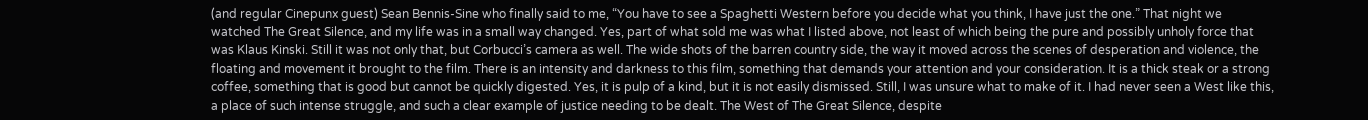(and regular Cinepunx guest) Sean Bennis-Sine who finally said to me, “You have to see a Spaghetti Western before you decide what you think, I have just the one.” That night we watched The Great Silence, and my life was in a small way changed. Yes, part of what sold me was what I listed above, not least of which being the pure and possibly unholy force that was Klaus Kinski. Still it was not only that, but Corbucci’s camera as well. The wide shots of the barren country side, the way it moved across the scenes of desperation and violence, the floating and movement it brought to the film. There is an intensity and darkness to this film, something that demands your attention and your consideration. It is a thick steak or a strong coffee, something that is good but cannot be quickly digested. Yes, it is pulp of a kind, but it is not easily dismissed. Still, I was unsure what to make of it. I had never seen a West like this, a place of such intense struggle, and such a clear example of justice needing to be dealt. The West of The Great Silence, despite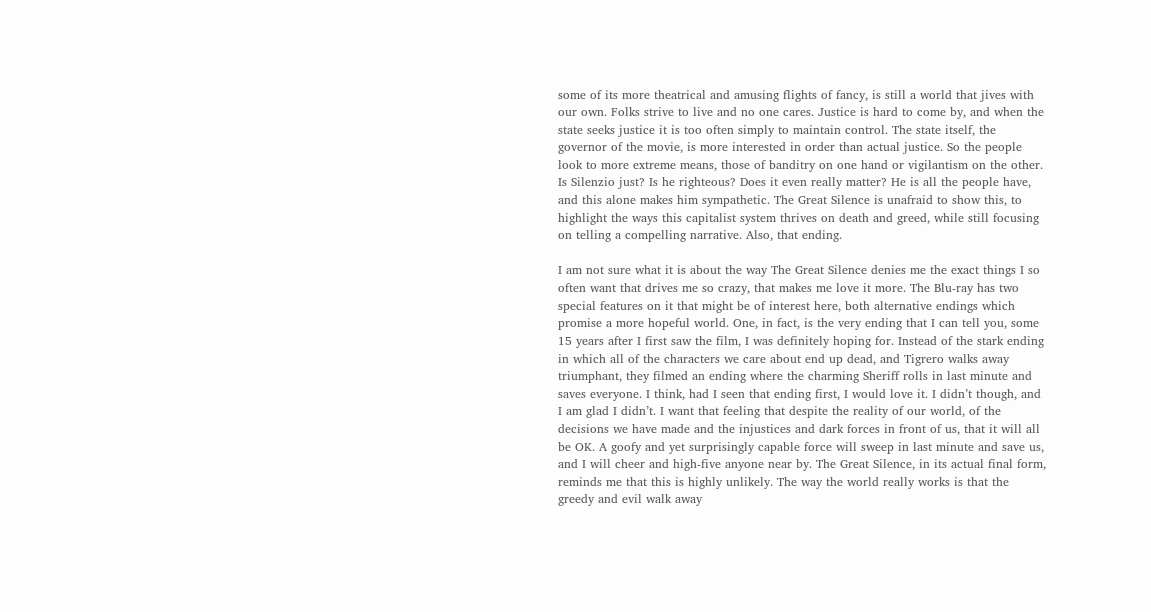some of its more theatrical and amusing flights of fancy, is still a world that jives with our own. Folks strive to live and no one cares. Justice is hard to come by, and when the state seeks justice it is too often simply to maintain control. The state itself, the governor of the movie, is more interested in order than actual justice. So the people look to more extreme means, those of banditry on one hand or vigilantism on the other. Is Silenzio just? Is he righteous? Does it even really matter? He is all the people have, and this alone makes him sympathetic. The Great Silence is unafraid to show this, to highlight the ways this capitalist system thrives on death and greed, while still focusing on telling a compelling narrative. Also, that ending.

I am not sure what it is about the way The Great Silence denies me the exact things I so often want that drives me so crazy, that makes me love it more. The Blu-ray has two special features on it that might be of interest here, both alternative endings which promise a more hopeful world. One, in fact, is the very ending that I can tell you, some 15 years after I first saw the film, I was definitely hoping for. Instead of the stark ending in which all of the characters we care about end up dead, and Tigrero walks away triumphant, they filmed an ending where the charming Sheriff rolls in last minute and saves everyone. I think, had I seen that ending first, I would love it. I didn’t though, and I am glad I didn’t. I want that feeling that despite the reality of our world, of the decisions we have made and the injustices and dark forces in front of us, that it will all be OK. A goofy and yet surprisingly capable force will sweep in last minute and save us, and I will cheer and high-five anyone near by. The Great Silence, in its actual final form, reminds me that this is highly unlikely. The way the world really works is that the greedy and evil walk away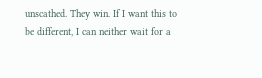unscathed. They win. If I want this to be different, I can neither wait for a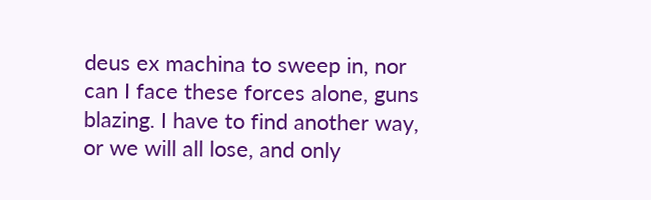deus ex machina to sweep in, nor can I face these forces alone, guns blazing. I have to find another way, or we will all lose, and only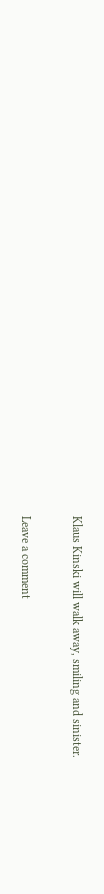Klaus Kinski will walk away, smiling and sinister.

Leave a comment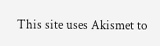This site uses Akismet to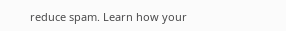reduce spam. Learn how your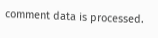comment data is processed.